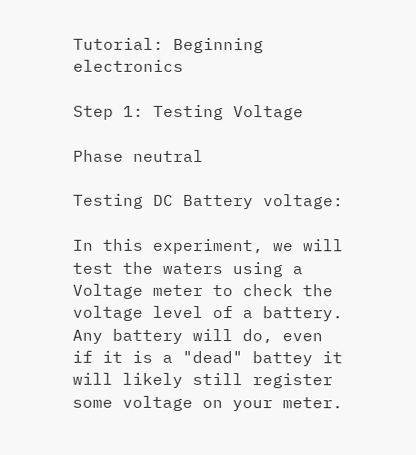Tutorial: Beginning electronics

Step 1: Testing Voltage

Phase neutral

Testing DC Battery voltage:

In this experiment, we will test the waters using a Voltage meter to check the voltage level of a battery. Any battery will do, even if it is a "dead" battey it will likely still register some voltage on your meter.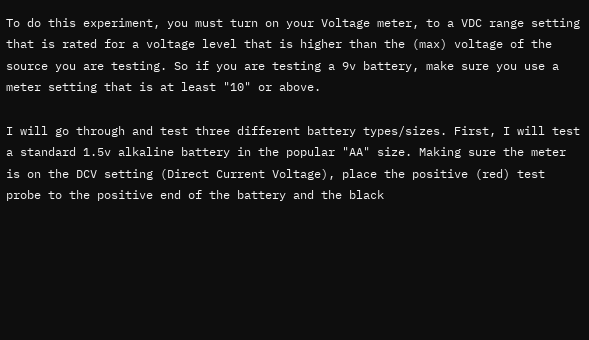To do this experiment, you must turn on your Voltage meter, to a VDC range setting that is rated for a voltage level that is higher than the (max) voltage of the source you are testing. So if you are testing a 9v battery, make sure you use a meter setting that is at least "10" or above.

I will go through and test three different battery types/sizes. First, I will test a standard 1.5v alkaline battery in the popular "AA" size. Making sure the meter is on the DCV setting (Direct Current Voltage), place the positive (red) test probe to the positive end of the battery and the black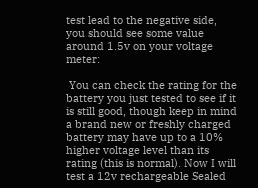test lead to the negative side, you should see some value around 1.5v on your voltage meter:

 You can check the rating for the battery you just tested to see if it is still good, though keep in mind a brand new or freshly charged battery may have up to a 10% higher voltage level than its rating (this is normal). Now I will test a 12v rechargeable Sealed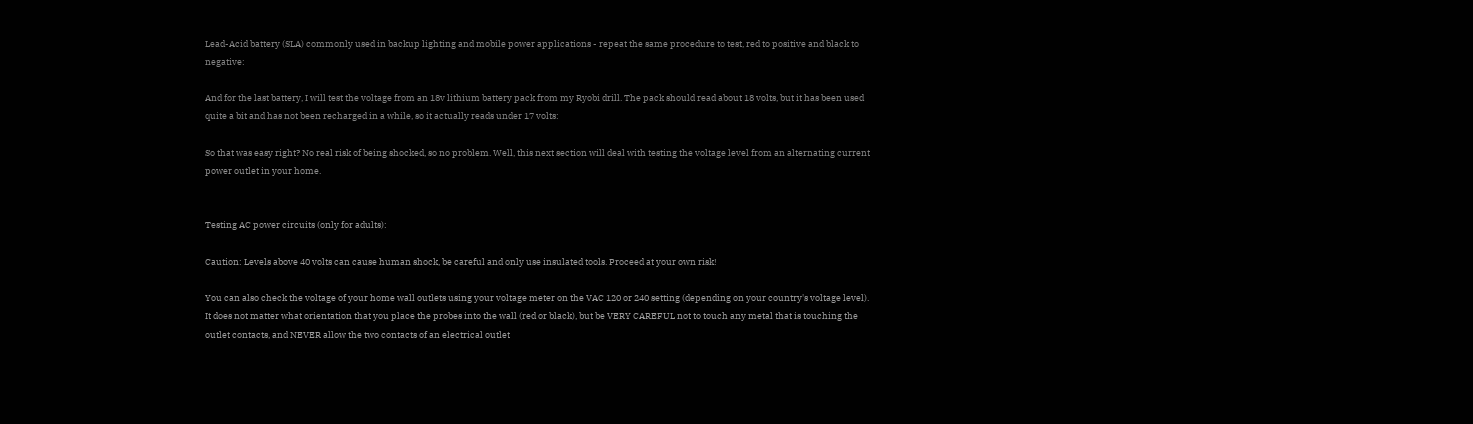Lead-Acid battery (SLA) commonly used in backup lighting and mobile power applications - repeat the same procedure to test, red to positive and black to negative:

And for the last battery, I will test the voltage from an 18v lithium battery pack from my Ryobi drill. The pack should read about 18 volts, but it has been used quite a bit and has not been recharged in a while, so it actually reads under 17 volts:

So that was easy right? No real risk of being shocked, so no problem. Well, this next section will deal with testing the voltage level from an alternating current power outlet in your home.


Testing AC power circuits (only for adults):

Caution: Levels above 40 volts can cause human shock, be careful and only use insulated tools. Proceed at your own risk!

You can also check the voltage of your home wall outlets using your voltage meter on the VAC 120 or 240 setting (depending on your country's voltage level). It does not matter what orientation that you place the probes into the wall (red or black), but be VERY CAREFUL not to touch any metal that is touching the outlet contacts, and NEVER allow the two contacts of an electrical outlet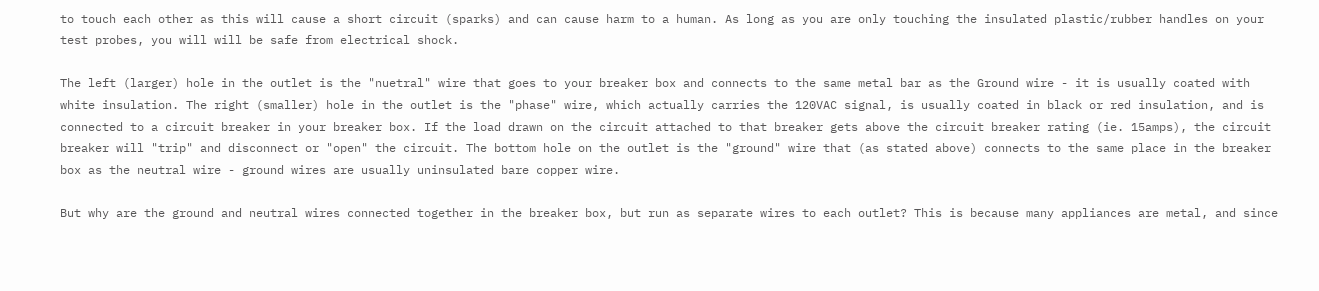to touch each other as this will cause a short circuit (sparks) and can cause harm to a human. As long as you are only touching the insulated plastic/rubber handles on your test probes, you will will be safe from electrical shock.

The left (larger) hole in the outlet is the "nuetral" wire that goes to your breaker box and connects to the same metal bar as the Ground wire - it is usually coated with white insulation. The right (smaller) hole in the outlet is the "phase" wire, which actually carries the 120VAC signal, is usually coated in black or red insulation, and is connected to a circuit breaker in your breaker box. If the load drawn on the circuit attached to that breaker gets above the circuit breaker rating (ie. 15amps), the circuit breaker will "trip" and disconnect or "open" the circuit. The bottom hole on the outlet is the "ground" wire that (as stated above) connects to the same place in the breaker box as the neutral wire - ground wires are usually uninsulated bare copper wire.

But why are the ground and neutral wires connected together in the breaker box, but run as separate wires to each outlet? This is because many appliances are metal, and since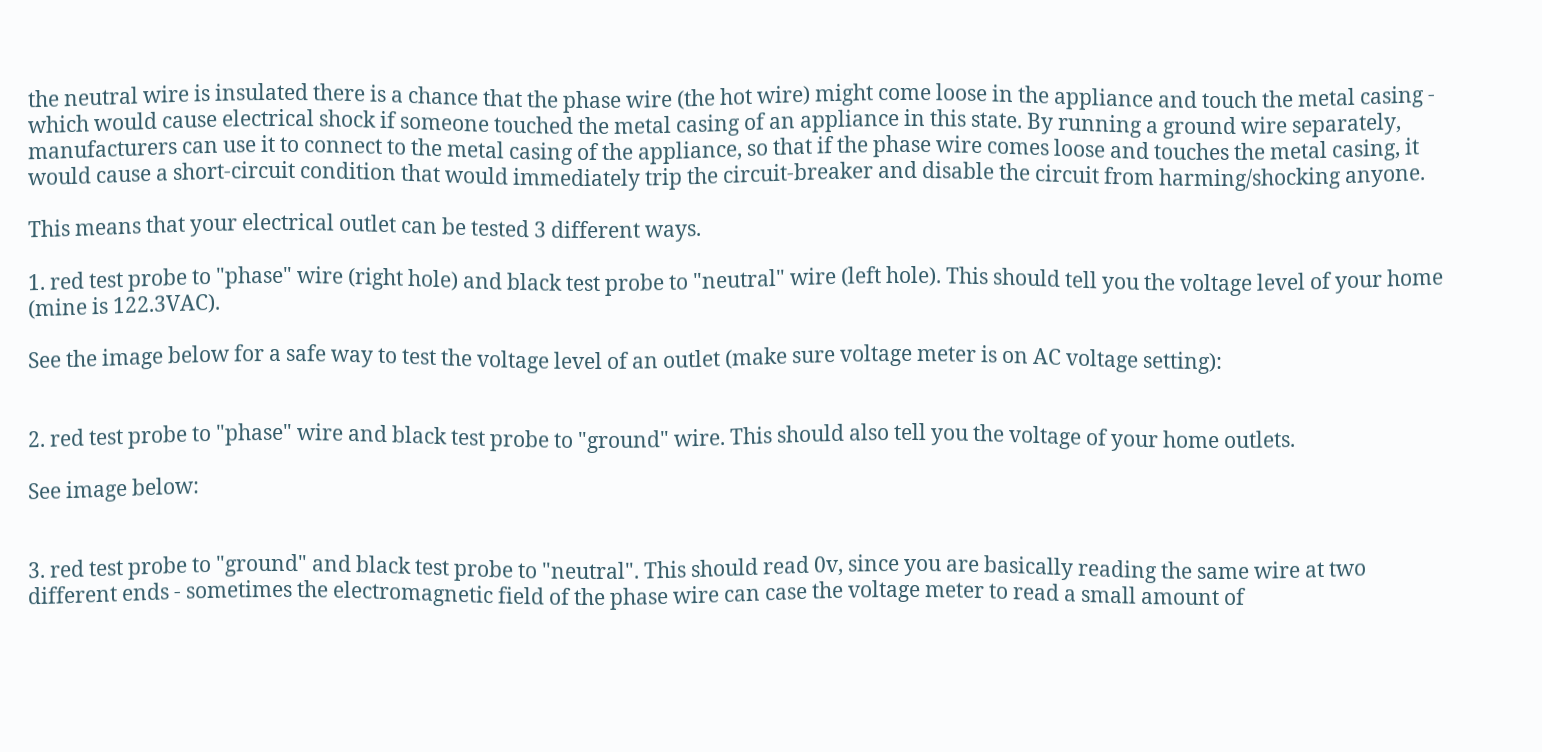the neutral wire is insulated there is a chance that the phase wire (the hot wire) might come loose in the appliance and touch the metal casing - which would cause electrical shock if someone touched the metal casing of an appliance in this state. By running a ground wire separately, manufacturers can use it to connect to the metal casing of the appliance, so that if the phase wire comes loose and touches the metal casing, it would cause a short-circuit condition that would immediately trip the circuit-breaker and disable the circuit from harming/shocking anyone.

This means that your electrical outlet can be tested 3 different ways.

1. red test probe to "phase" wire (right hole) and black test probe to "neutral" wire (left hole). This should tell you the voltage level of your home (mine is 122.3VAC).

See the image below for a safe way to test the voltage level of an outlet (make sure voltage meter is on AC voltage setting):


2. red test probe to "phase" wire and black test probe to "ground" wire. This should also tell you the voltage of your home outlets.

See image below:


3. red test probe to "ground" and black test probe to "neutral". This should read 0v, since you are basically reading the same wire at two different ends - sometimes the electromagnetic field of the phase wire can case the voltage meter to read a small amount of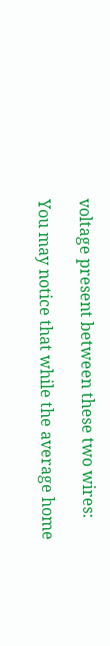voltage present between these two wires:

You may notice that while the average home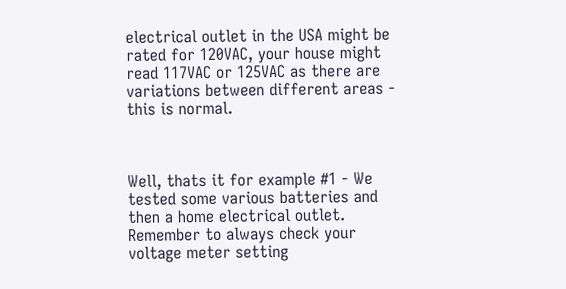electrical outlet in the USA might be rated for 120VAC, your house might read 117VAC or 125VAC as there are variations between different areas - this is normal.



Well, thats it for example #1 - We tested some various batteries and then a home electrical outlet. Remember to always check your voltage meter setting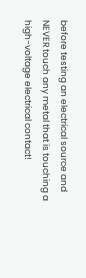before testing an electrical source and NEVER touch any metal that is touching a high-voltage electrical contact!